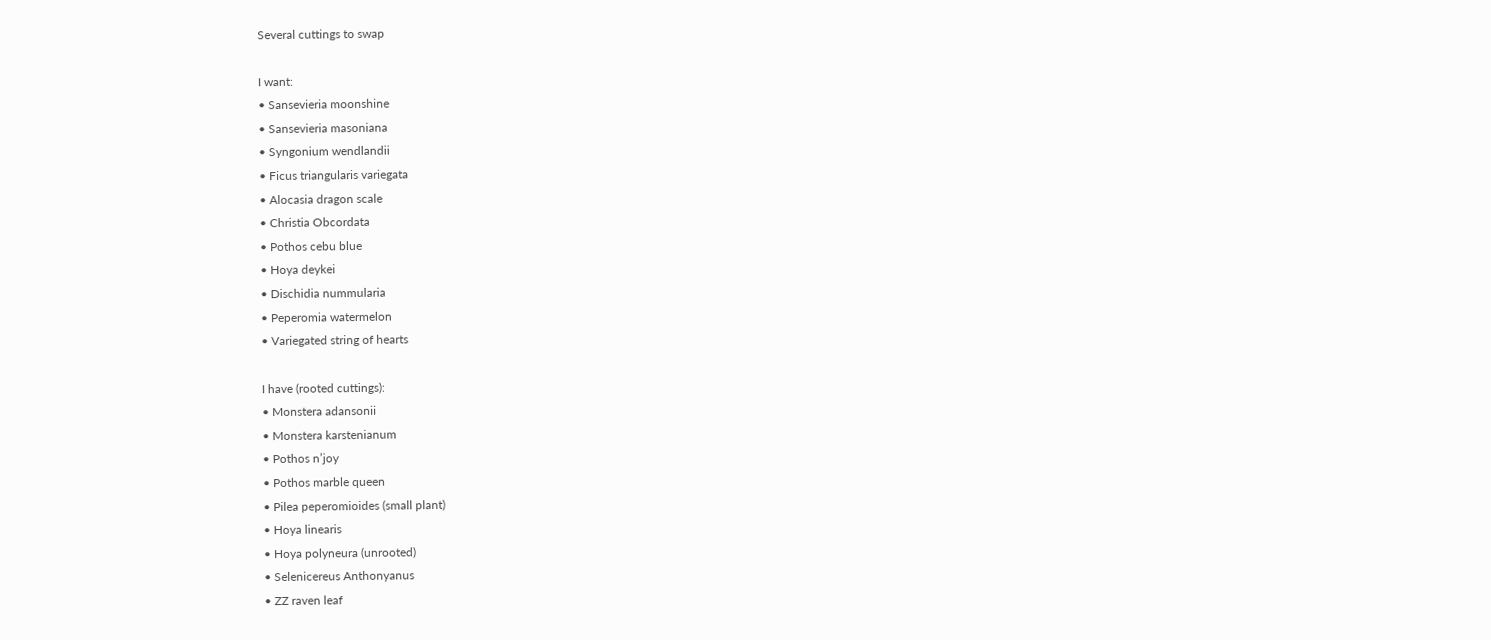Several cuttings to swap

I want:
• Sansevieria moonshine
• Sansevieria masoniana
• Syngonium wendlandii
• Ficus triangularis variegata
• Alocasia dragon scale
• Christia Obcordata
• Pothos cebu blue
• Hoya deykei
• Dischidia nummularia
• Peperomia watermelon
• Variegated string of hearts

I have (rooted cuttings):
• Monstera adansonii
• Monstera karstenianum
• Pothos n’joy
• Pothos marble queen
• Pilea peperomioides (small plant)
• Hoya linearis
• Hoya polyneura (unrooted)
• Selenicereus Anthonyanus
• ZZ raven leaf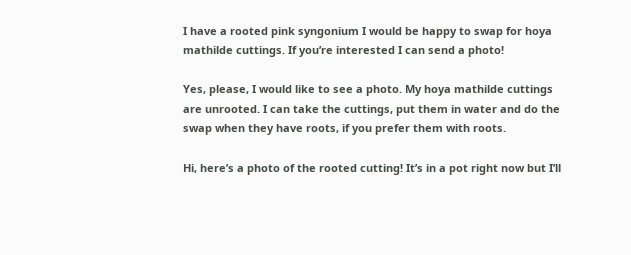I have a rooted pink syngonium I would be happy to swap for hoya mathilde cuttings. If you’re interested I can send a photo!

Yes, please, I would like to see a photo. My hoya mathilde cuttings are unrooted. I can take the cuttings, put them in water and do the swap when they have roots, if you prefer them with roots.

Hi, here’s a photo of the rooted cutting! It’s in a pot right now but I’ll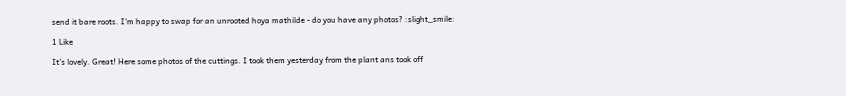send it bare roots. I’m happy to swap for an unrooted hoya mathilde - do you have any photos? :slight_smile:

1 Like

It’s lovely. Great! Here some photos of the cuttings. I took them yesterday from the plant ans took off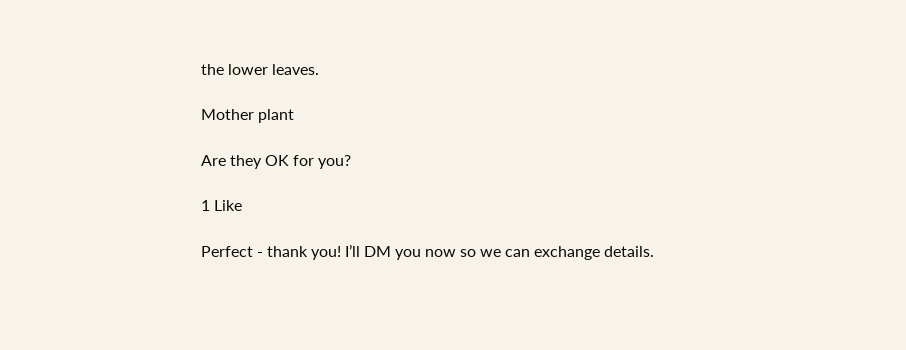the lower leaves.

Mother plant

Are they OK for you?

1 Like

Perfect - thank you! I’ll DM you now so we can exchange details.